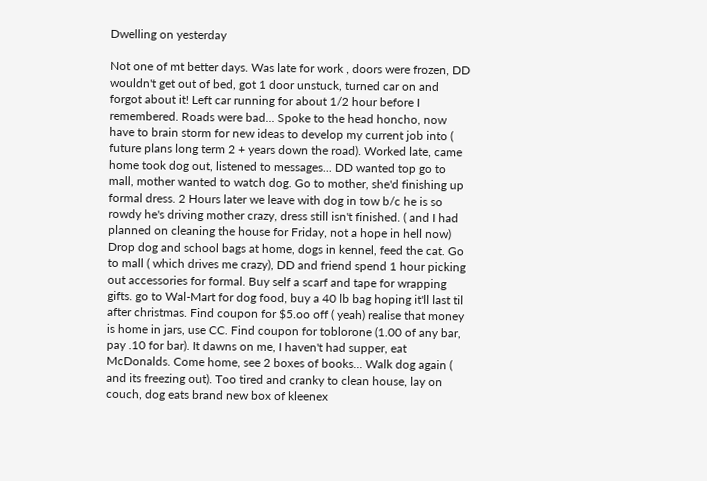Dwelling on yesterday

Not one of mt better days. Was late for work , doors were frozen, DD wouldn't get out of bed, got 1 door unstuck, turned car on and forgot about it! Left car running for about 1/2 hour before I remembered. Roads were bad... Spoke to the head honcho, now have to brain storm for new ideas to develop my current job into ( future plans long term 2 + years down the road). Worked late, came home took dog out, listened to messages... DD wanted top go to mall, mother wanted to watch dog. Go to mother, she'd finishing up formal dress. 2 Hours later we leave with dog in tow b/c he is so rowdy he's driving mother crazy, dress still isn't finished. ( and I had planned on cleaning the house for Friday, not a hope in hell now) Drop dog and school bags at home, dogs in kennel, feed the cat. Go to mall ( which drives me crazy), DD and friend spend 1 hour picking out accessories for formal. Buy self a scarf and tape for wrapping gifts. go to Wal-Mart for dog food, buy a 40 lb bag hoping it'll last til after christmas. Find coupon for $5.oo off ( yeah) realise that money is home in jars, use CC. Find coupon for toblorone (1.00 of any bar, pay .10 for bar). It dawns on me, I haven't had supper, eat McDonalds. Come home, see 2 boxes of books... Walk dog again ( and its freezing out). Too tired and cranky to clean house, lay on couch, dog eats brand new box of kleenex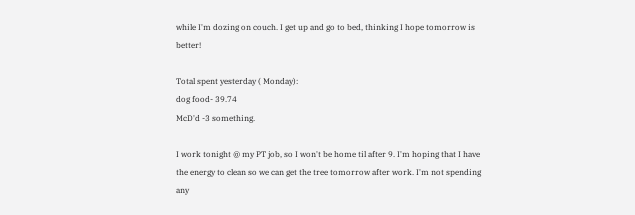while I'm dozing on couch. I get up and go to bed, thinking I hope tomorrow is better!

Total spent yesterday ( Monday):
dog food- 39.74
McD'd -3 something.

I work tonight @ my PT job, so I won't be home til after 9. I'm hoping that I have the energy to clean so we can get the tree tomorrow after work. I'm not spending any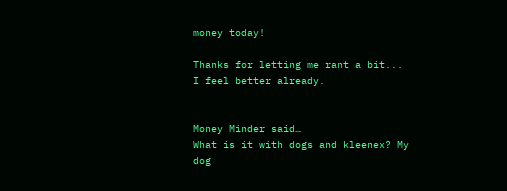money today!

Thanks for letting me rant a bit... I feel better already.


Money Minder said…
What is it with dogs and kleenex? My dog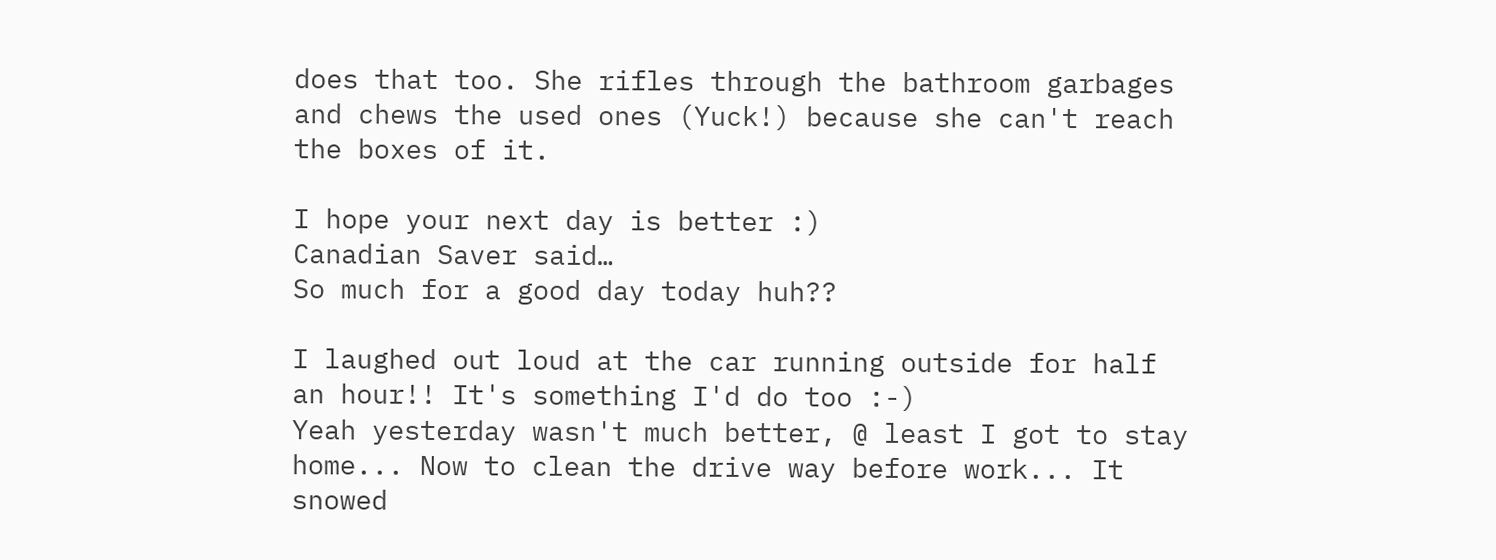does that too. She rifles through the bathroom garbages and chews the used ones (Yuck!) because she can't reach the boxes of it.

I hope your next day is better :)
Canadian Saver said…
So much for a good day today huh??

I laughed out loud at the car running outside for half an hour!! It's something I'd do too :-)
Yeah yesterday wasn't much better, @ least I got to stay home... Now to clean the drive way before work... It snowed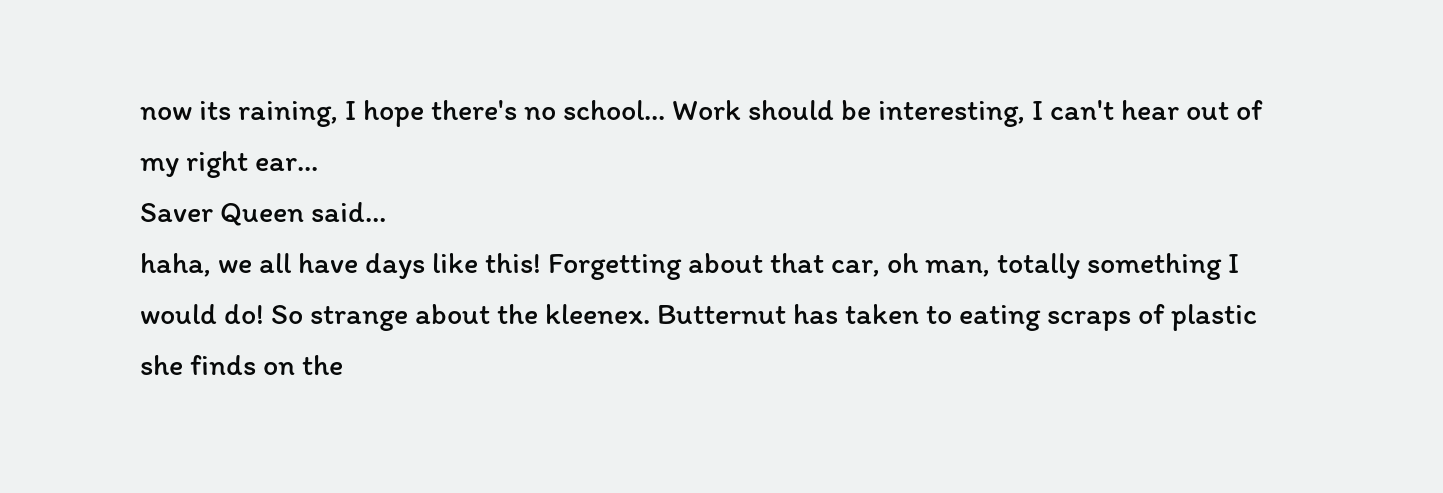now its raining, I hope there's no school... Work should be interesting, I can't hear out of my right ear...
Saver Queen said…
haha, we all have days like this! Forgetting about that car, oh man, totally something I would do! So strange about the kleenex. Butternut has taken to eating scraps of plastic she finds on the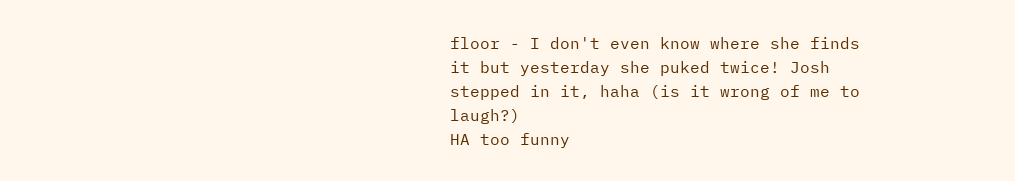floor - I don't even know where she finds it but yesterday she puked twice! Josh stepped in it, haha (is it wrong of me to laugh?)
HA too funny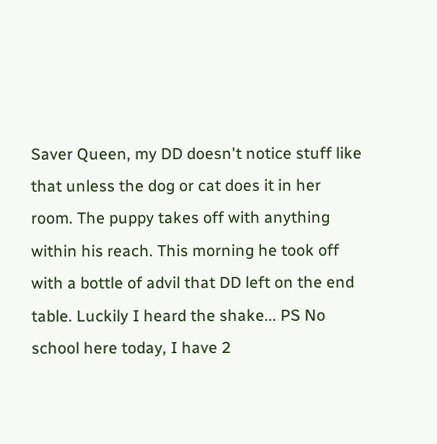Saver Queen, my DD doesn't notice stuff like that unless the dog or cat does it in her room. The puppy takes off with anything within his reach. This morning he took off with a bottle of advil that DD left on the end table. Luckily I heard the shake... PS No school here today, I have 2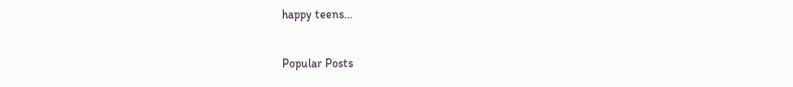happy teens...

Popular Posts